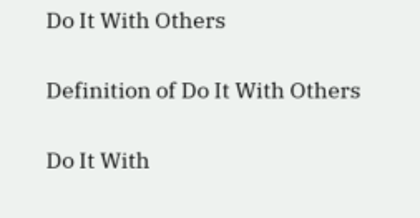Do It With Others

Definition of Do It With Others

Do It With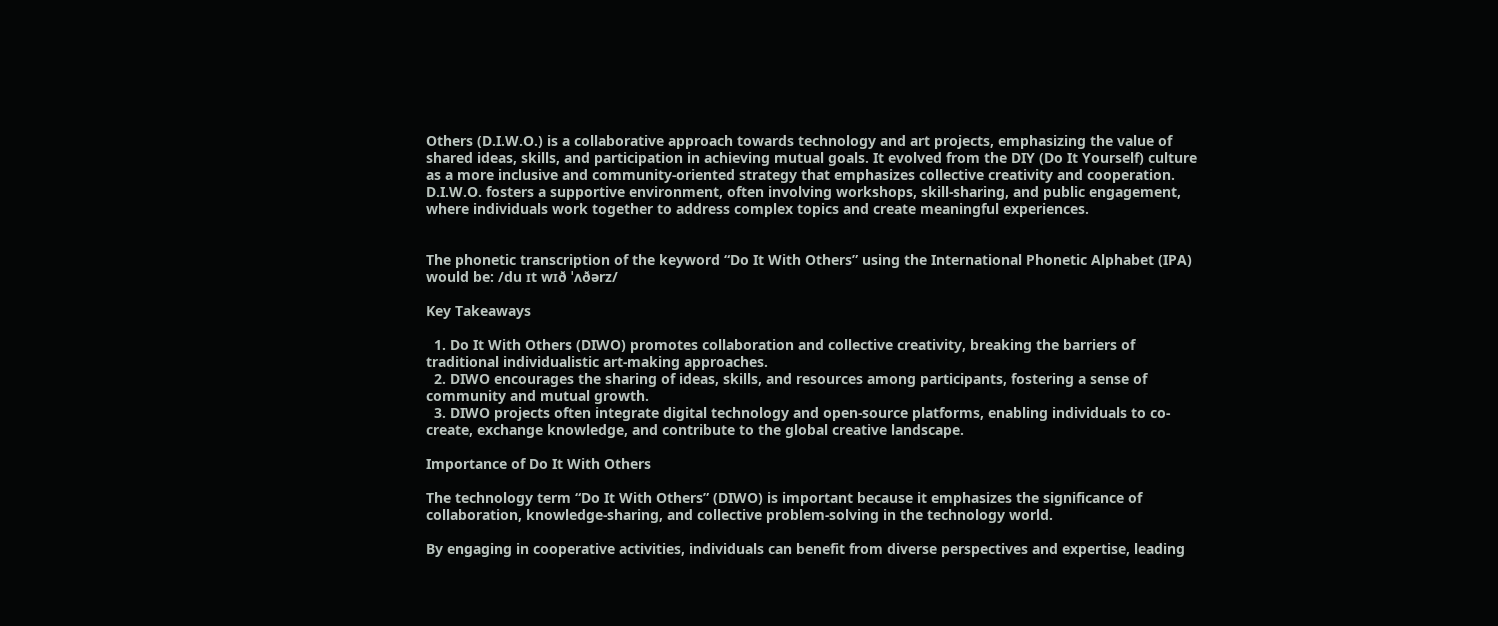Others (D.I.W.O.) is a collaborative approach towards technology and art projects, emphasizing the value of shared ideas, skills, and participation in achieving mutual goals. It evolved from the DIY (Do It Yourself) culture as a more inclusive and community-oriented strategy that emphasizes collective creativity and cooperation. D.I.W.O. fosters a supportive environment, often involving workshops, skill-sharing, and public engagement, where individuals work together to address complex topics and create meaningful experiences.


The phonetic transcription of the keyword “Do It With Others” using the International Phonetic Alphabet (IPA) would be: /du ɪt wɪð ˈʌðərz/

Key Takeaways

  1. Do It With Others (DIWO) promotes collaboration and collective creativity, breaking the barriers of traditional individualistic art-making approaches.
  2. DIWO encourages the sharing of ideas, skills, and resources among participants, fostering a sense of community and mutual growth.
  3. DIWO projects often integrate digital technology and open-source platforms, enabling individuals to co-create, exchange knowledge, and contribute to the global creative landscape.

Importance of Do It With Others

The technology term “Do It With Others” (DIWO) is important because it emphasizes the significance of collaboration, knowledge-sharing, and collective problem-solving in the technology world.

By engaging in cooperative activities, individuals can benefit from diverse perspectives and expertise, leading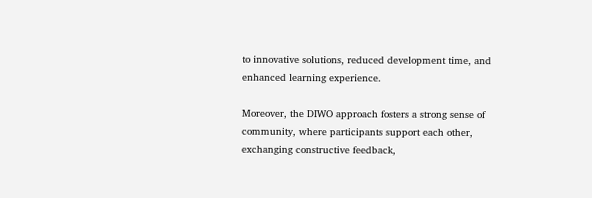to innovative solutions, reduced development time, and enhanced learning experience.

Moreover, the DIWO approach fosters a strong sense of community, where participants support each other, exchanging constructive feedback,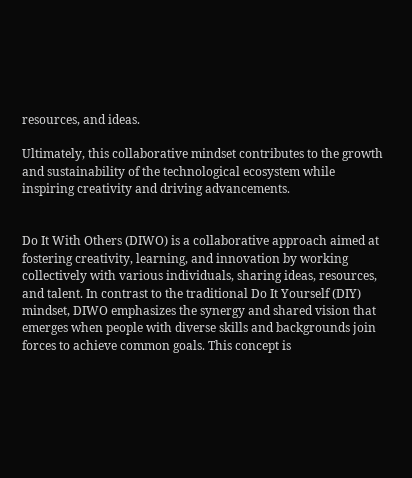resources, and ideas.

Ultimately, this collaborative mindset contributes to the growth and sustainability of the technological ecosystem while inspiring creativity and driving advancements.


Do It With Others (DIWO) is a collaborative approach aimed at fostering creativity, learning, and innovation by working collectively with various individuals, sharing ideas, resources, and talent. In contrast to the traditional Do It Yourself (DIY) mindset, DIWO emphasizes the synergy and shared vision that emerges when people with diverse skills and backgrounds join forces to achieve common goals. This concept is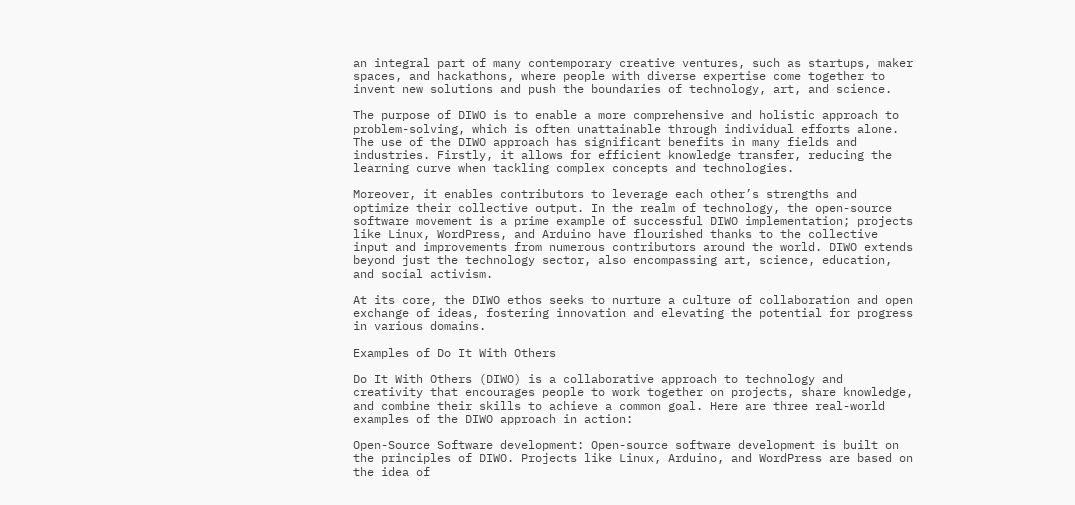an integral part of many contemporary creative ventures, such as startups, maker spaces, and hackathons, where people with diverse expertise come together to invent new solutions and push the boundaries of technology, art, and science.

The purpose of DIWO is to enable a more comprehensive and holistic approach to problem-solving, which is often unattainable through individual efforts alone. The use of the DIWO approach has significant benefits in many fields and industries. Firstly, it allows for efficient knowledge transfer, reducing the learning curve when tackling complex concepts and technologies.

Moreover, it enables contributors to leverage each other’s strengths and optimize their collective output. In the realm of technology, the open-source software movement is a prime example of successful DIWO implementation; projects like Linux, WordPress, and Arduino have flourished thanks to the collective input and improvements from numerous contributors around the world. DIWO extends beyond just the technology sector, also encompassing art, science, education, and social activism.

At its core, the DIWO ethos seeks to nurture a culture of collaboration and open exchange of ideas, fostering innovation and elevating the potential for progress in various domains.

Examples of Do It With Others

Do It With Others (DIWO) is a collaborative approach to technology and creativity that encourages people to work together on projects, share knowledge, and combine their skills to achieve a common goal. Here are three real-world examples of the DIWO approach in action:

Open-Source Software development: Open-source software development is built on the principles of DIWO. Projects like Linux, Arduino, and WordPress are based on the idea of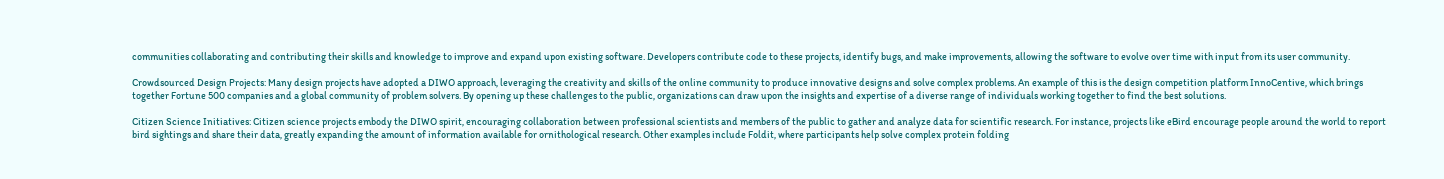communities collaborating and contributing their skills and knowledge to improve and expand upon existing software. Developers contribute code to these projects, identify bugs, and make improvements, allowing the software to evolve over time with input from its user community.

Crowdsourced Design Projects: Many design projects have adopted a DIWO approach, leveraging the creativity and skills of the online community to produce innovative designs and solve complex problems. An example of this is the design competition platform InnoCentive, which brings together Fortune 500 companies and a global community of problem solvers. By opening up these challenges to the public, organizations can draw upon the insights and expertise of a diverse range of individuals working together to find the best solutions.

Citizen Science Initiatives: Citizen science projects embody the DIWO spirit, encouraging collaboration between professional scientists and members of the public to gather and analyze data for scientific research. For instance, projects like eBird encourage people around the world to report bird sightings and share their data, greatly expanding the amount of information available for ornithological research. Other examples include Foldit, where participants help solve complex protein folding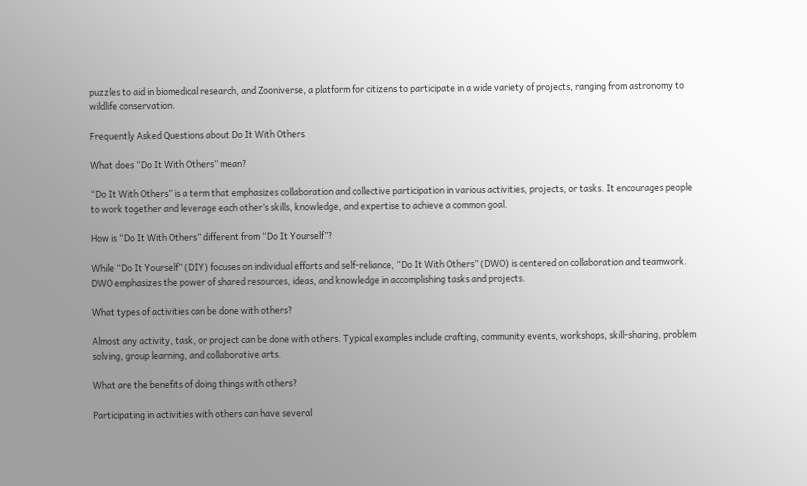puzzles to aid in biomedical research, and Zooniverse, a platform for citizens to participate in a wide variety of projects, ranging from astronomy to wildlife conservation.

Frequently Asked Questions about Do It With Others

What does “Do It With Others” mean?

“Do It With Others” is a term that emphasizes collaboration and collective participation in various activities, projects, or tasks. It encourages people to work together and leverage each other’s skills, knowledge, and expertise to achieve a common goal.

How is “Do It With Others” different from “Do It Yourself”?

While “Do It Yourself” (DIY) focuses on individual efforts and self-reliance, “Do It With Others” (DWO) is centered on collaboration and teamwork. DWO emphasizes the power of shared resources, ideas, and knowledge in accomplishing tasks and projects.

What types of activities can be done with others?

Almost any activity, task, or project can be done with others. Typical examples include crafting, community events, workshops, skill-sharing, problem solving, group learning, and collaborative arts.

What are the benefits of doing things with others?

Participating in activities with others can have several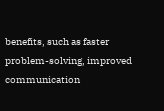benefits, such as faster problem-solving, improved communication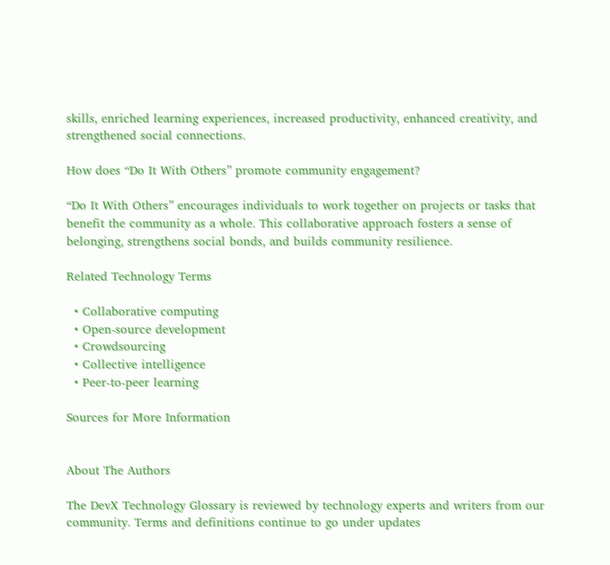skills, enriched learning experiences, increased productivity, enhanced creativity, and strengthened social connections.

How does “Do It With Others” promote community engagement?

“Do It With Others” encourages individuals to work together on projects or tasks that benefit the community as a whole. This collaborative approach fosters a sense of belonging, strengthens social bonds, and builds community resilience.

Related Technology Terms

  • Collaborative computing
  • Open-source development
  • Crowdsourcing
  • Collective intelligence
  • Peer-to-peer learning

Sources for More Information


About The Authors

The DevX Technology Glossary is reviewed by technology experts and writers from our community. Terms and definitions continue to go under updates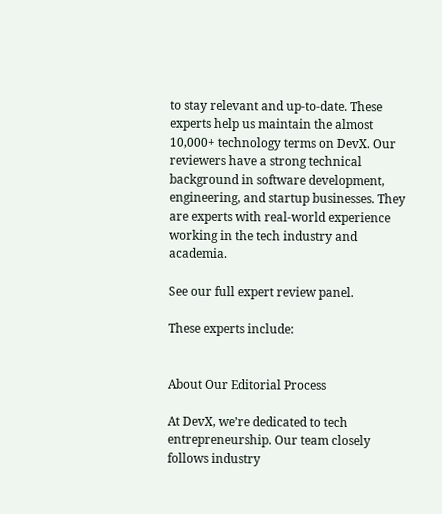to stay relevant and up-to-date. These experts help us maintain the almost 10,000+ technology terms on DevX. Our reviewers have a strong technical background in software development, engineering, and startup businesses. They are experts with real-world experience working in the tech industry and academia.

See our full expert review panel.

These experts include:


About Our Editorial Process

At DevX, we’re dedicated to tech entrepreneurship. Our team closely follows industry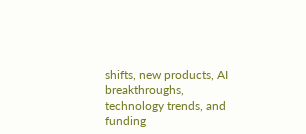shifts, new products, AI breakthroughs, technology trends, and funding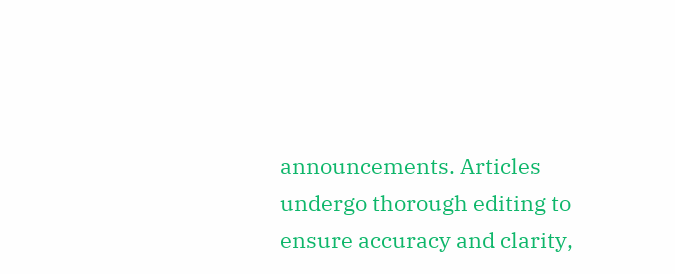announcements. Articles undergo thorough editing to ensure accuracy and clarity,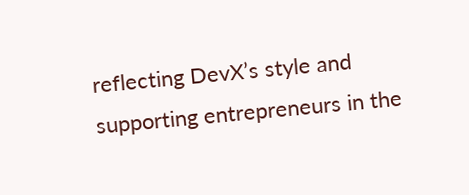reflecting DevX’s style and supporting entrepreneurs in the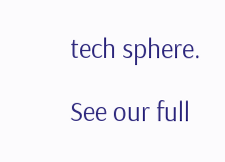tech sphere.

See our full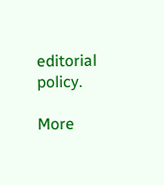editorial policy.

More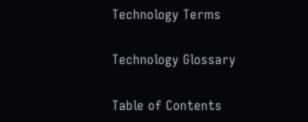Technology Terms

Technology Glossary

Table of Contents